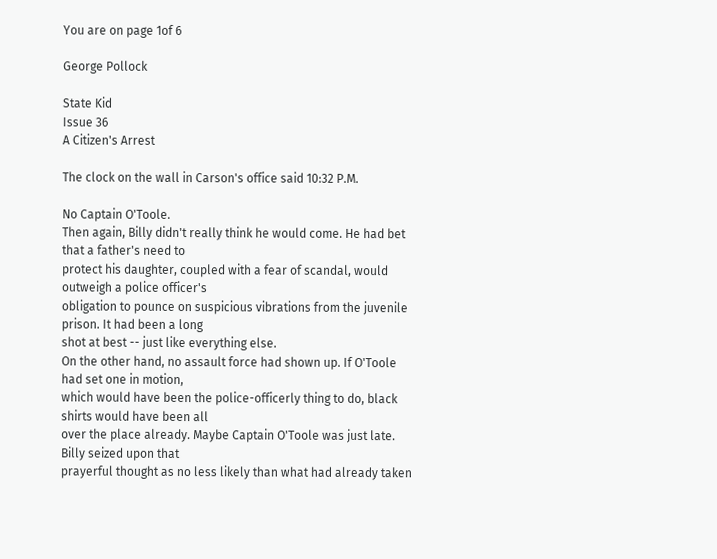You are on page 1of 6

George Pollock

State Kid
Issue 36
A Citizen's Arrest

The clock on the wall in Carson's office said 10:32 P.M.

No Captain O'Toole.
Then again, Billy didn't really think he would come. He had bet that a father's need to
protect his daughter, coupled with a fear of scandal, would outweigh a police officer's
obligation to pounce on suspicious vibrations from the juvenile prison. It had been a long
shot at best -- just like everything else.
On the other hand, no assault force had shown up. If O'Toole had set one in motion,
which would have been the police-officerly thing to do, black shirts would have been all
over the place already. Maybe Captain O'Toole was just late. Billy seized upon that
prayerful thought as no less likely than what had already taken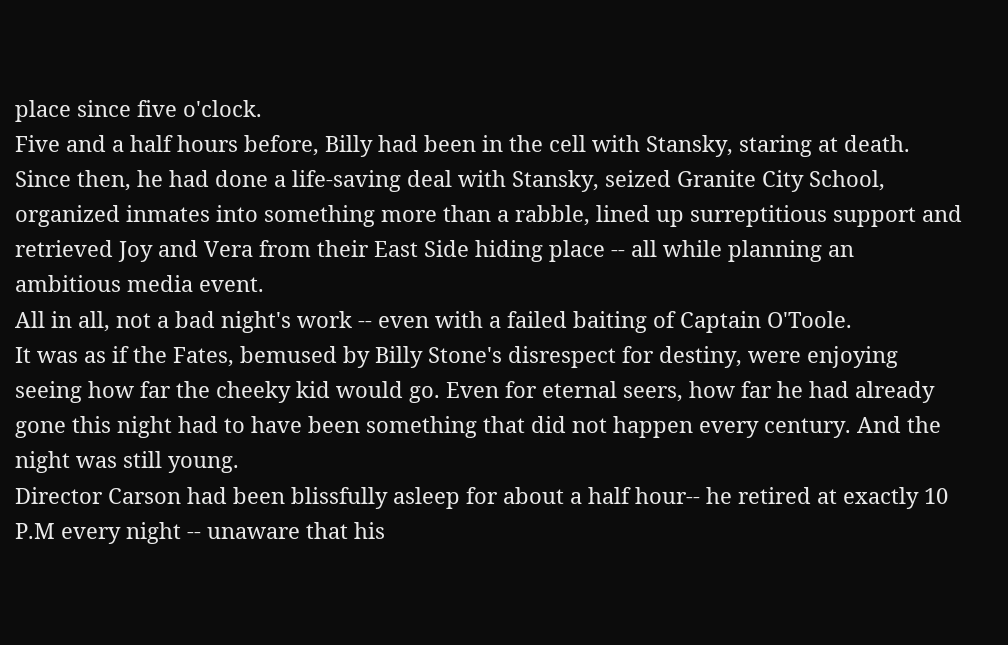place since five o'clock.
Five and a half hours before, Billy had been in the cell with Stansky, staring at death.
Since then, he had done a life-saving deal with Stansky, seized Granite City School,
organized inmates into something more than a rabble, lined up surreptitious support and
retrieved Joy and Vera from their East Side hiding place -- all while planning an
ambitious media event.
All in all, not a bad night's work -- even with a failed baiting of Captain O'Toole.
It was as if the Fates, bemused by Billy Stone's disrespect for destiny, were enjoying
seeing how far the cheeky kid would go. Even for eternal seers, how far he had already
gone this night had to have been something that did not happen every century. And the
night was still young.
Director Carson had been blissfully asleep for about a half hour-- he retired at exactly 10
P.M every night -- unaware that his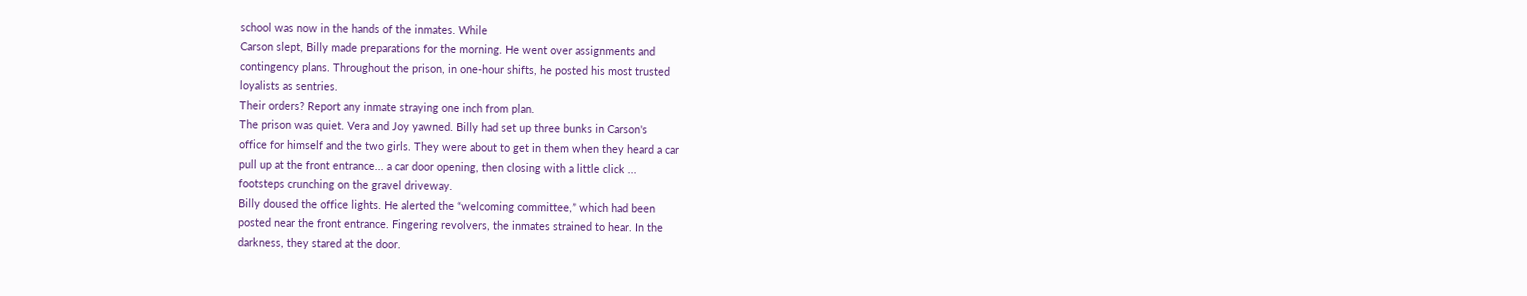school was now in the hands of the inmates. While
Carson slept, Billy made preparations for the morning. He went over assignments and
contingency plans. Throughout the prison, in one-hour shifts, he posted his most trusted
loyalists as sentries.
Their orders? Report any inmate straying one inch from plan.
The prison was quiet. Vera and Joy yawned. Billy had set up three bunks in Carson's
office for himself and the two girls. They were about to get in them when they heard a car
pull up at the front entrance... a car door opening, then closing with a little click ...
footsteps crunching on the gravel driveway.
Billy doused the office lights. He alerted the “welcoming committee,” which had been
posted near the front entrance. Fingering revolvers, the inmates strained to hear. In the
darkness, they stared at the door.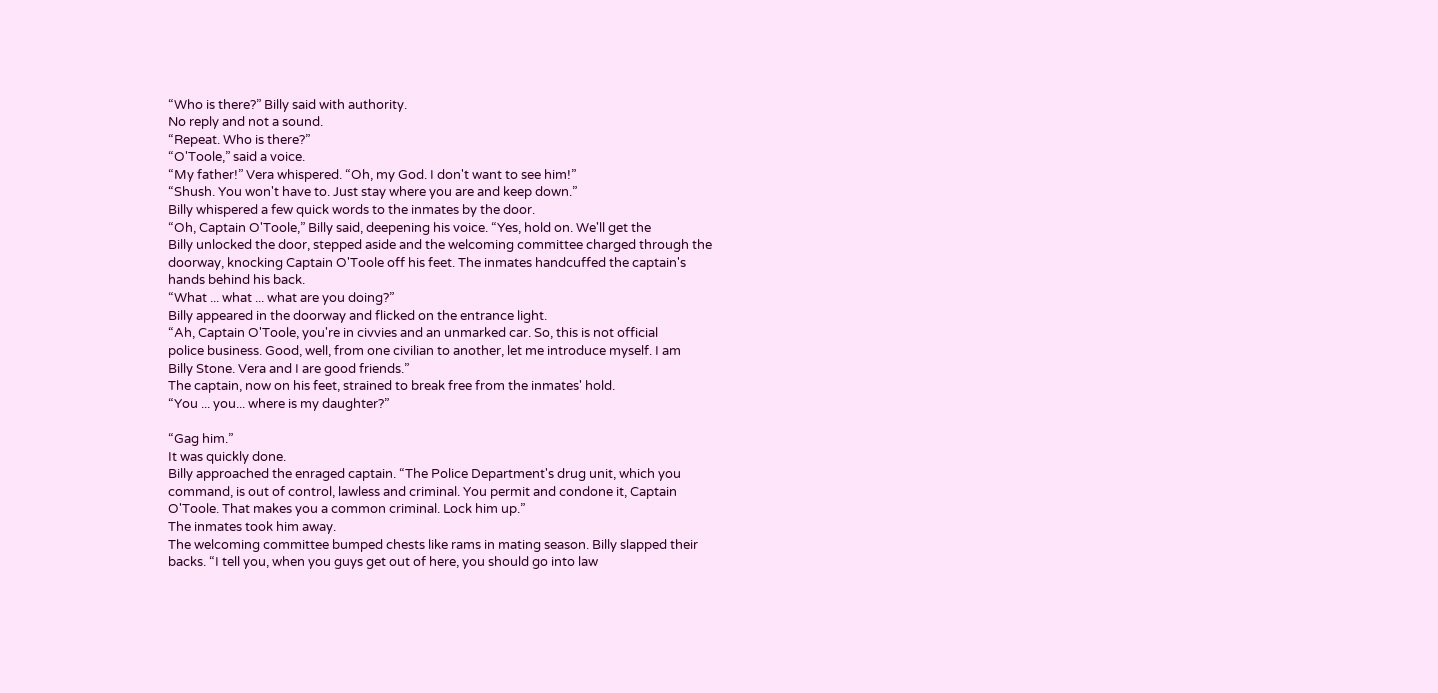“Who is there?” Billy said with authority.
No reply and not a sound.
“Repeat. Who is there?”
“O'Toole,” said a voice.
“My father!” Vera whispered. “Oh, my God. I don't want to see him!”
“Shush. You won't have to. Just stay where you are and keep down.”
Billy whispered a few quick words to the inmates by the door.
“Oh, Captain O'Toole,” Billy said, deepening his voice. “Yes, hold on. We'll get the
Billy unlocked the door, stepped aside and the welcoming committee charged through the
doorway, knocking Captain O'Toole off his feet. The inmates handcuffed the captain's
hands behind his back.
“What ... what ... what are you doing?”
Billy appeared in the doorway and flicked on the entrance light.
“Ah, Captain O'Toole, you're in civvies and an unmarked car. So, this is not official
police business. Good, well, from one civilian to another, let me introduce myself. I am
Billy Stone. Vera and I are good friends.”
The captain, now on his feet, strained to break free from the inmates' hold.
“You ... you... where is my daughter?”

“Gag him.”
It was quickly done.
Billy approached the enraged captain. “The Police Department's drug unit, which you
command, is out of control, lawless and criminal. You permit and condone it, Captain
O'Toole. That makes you a common criminal. Lock him up.”
The inmates took him away.
The welcoming committee bumped chests like rams in mating season. Billy slapped their
backs. “I tell you, when you guys get out of here, you should go into law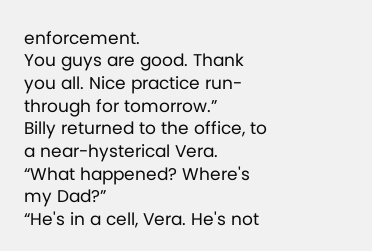enforcement.
You guys are good. Thank you all. Nice practice run-through for tomorrow.”
Billy returned to the office, to a near-hysterical Vera.
“What happened? Where's my Dad?”
“He's in a cell, Vera. He's not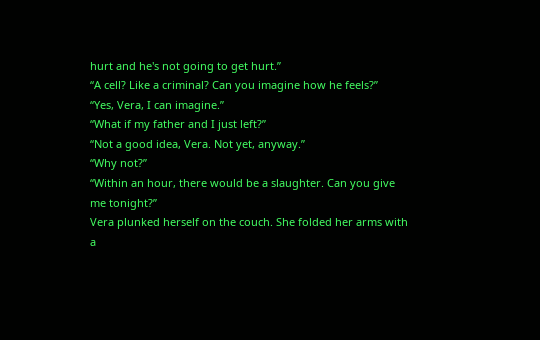hurt and he's not going to get hurt.”
“A cell? Like a criminal? Can you imagine how he feels?”
“Yes, Vera, I can imagine.”
“What if my father and I just left?”
“Not a good idea, Vera. Not yet, anyway.”
“Why not?”
“Within an hour, there would be a slaughter. Can you give me tonight?”
Vera plunked herself on the couch. She folded her arms with a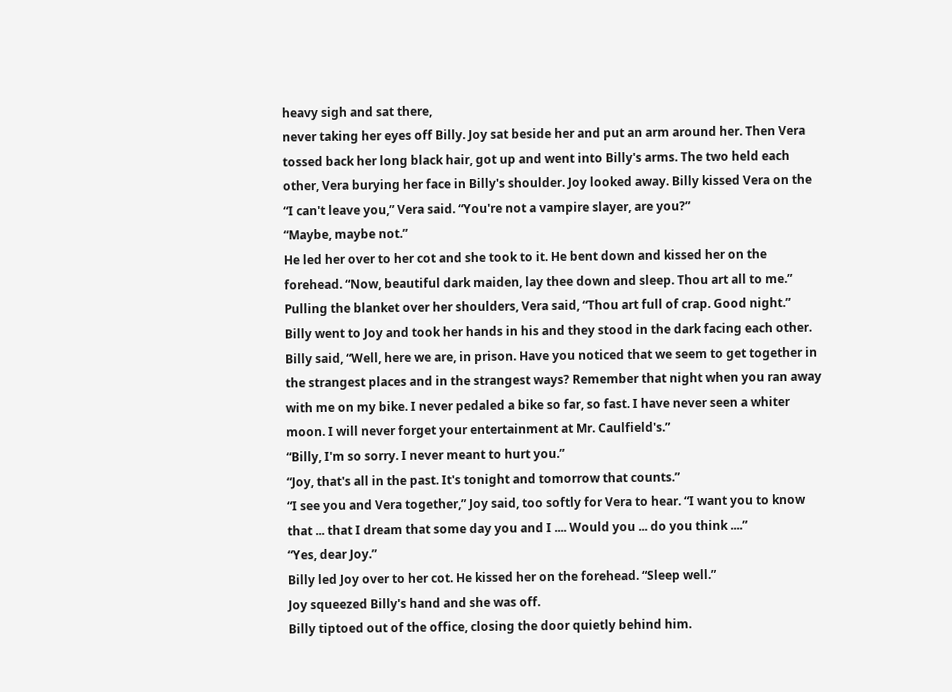heavy sigh and sat there,
never taking her eyes off Billy. Joy sat beside her and put an arm around her. Then Vera
tossed back her long black hair, got up and went into Billy's arms. The two held each
other, Vera burying her face in Billy's shoulder. Joy looked away. Billy kissed Vera on the
“I can't leave you,” Vera said. “You're not a vampire slayer, are you?”
“Maybe, maybe not.”
He led her over to her cot and she took to it. He bent down and kissed her on the
forehead. “Now, beautiful dark maiden, lay thee down and sleep. Thou art all to me.”
Pulling the blanket over her shoulders, Vera said, “Thou art full of crap. Good night.”
Billy went to Joy and took her hands in his and they stood in the dark facing each other.
Billy said, “Well, here we are, in prison. Have you noticed that we seem to get together in
the strangest places and in the strangest ways? Remember that night when you ran away
with me on my bike. I never pedaled a bike so far, so fast. I have never seen a whiter
moon. I will never forget your entertainment at Mr. Caulfield's.”
“Billy, I'm so sorry. I never meant to hurt you.”
“Joy, that's all in the past. It's tonight and tomorrow that counts.”
“I see you and Vera together,” Joy said, too softly for Vera to hear. “I want you to know
that ... that I dream that some day you and I .... Would you ... do you think ....”
“Yes, dear Joy.”
Billy led Joy over to her cot. He kissed her on the forehead. “Sleep well.”
Joy squeezed Billy's hand and she was off.
Billy tiptoed out of the office, closing the door quietly behind him.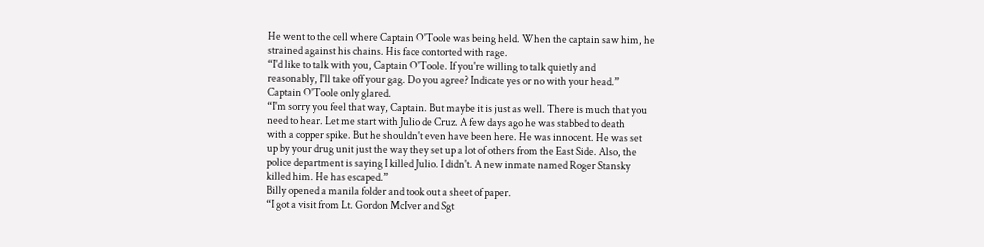He went to the cell where Captain O'Toole was being held. When the captain saw him, he
strained against his chains. His face contorted with rage.
“I'd like to talk with you, Captain O'Toole. If you're willing to talk quietly and
reasonably, I'll take off your gag. Do you agree? Indicate yes or no with your head.”
Captain O'Toole only glared.
“I'm sorry you feel that way, Captain. But maybe it is just as well. There is much that you
need to hear. Let me start with Julio de Cruz. A few days ago he was stabbed to death
with a copper spike. But he shouldn't even have been here. He was innocent. He was set
up by your drug unit just the way they set up a lot of others from the East Side. Also, the
police department is saying I killed Julio. I didn't. A new inmate named Roger Stansky
killed him. He has escaped.”
Billy opened a manila folder and took out a sheet of paper.
“I got a visit from Lt. Gordon McIver and Sgt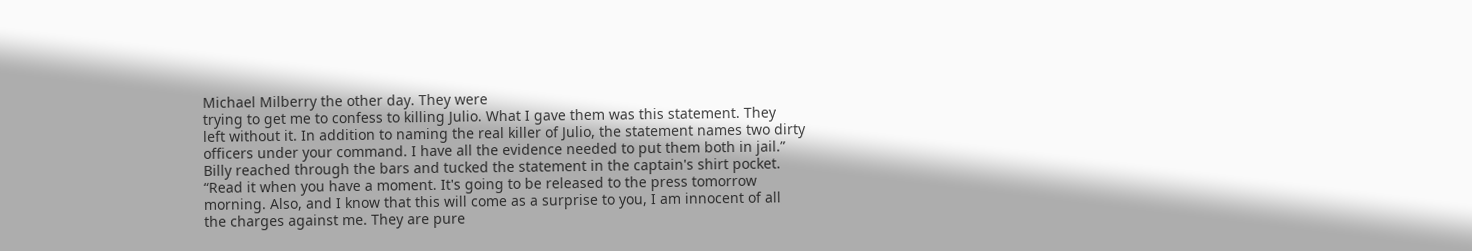Michael Milberry the other day. They were
trying to get me to confess to killing Julio. What I gave them was this statement. They
left without it. In addition to naming the real killer of Julio, the statement names two dirty
officers under your command. I have all the evidence needed to put them both in jail.”
Billy reached through the bars and tucked the statement in the captain's shirt pocket.
“Read it when you have a moment. It's going to be released to the press tomorrow
morning. Also, and I know that this will come as a surprise to you, I am innocent of all
the charges against me. They are pure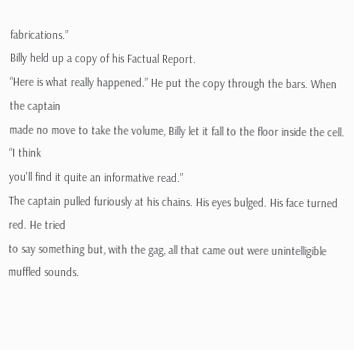fabrications.”
Billy held up a copy of his Factual Report.
“Here is what really happened.” He put the copy through the bars. When the captain
made no move to take the volume, Billy let it fall to the floor inside the cell. “I think
you'll find it quite an informative read.”
The captain pulled furiously at his chains. His eyes bulged. His face turned red. He tried
to say something but, with the gag, all that came out were unintelligible muffled sounds.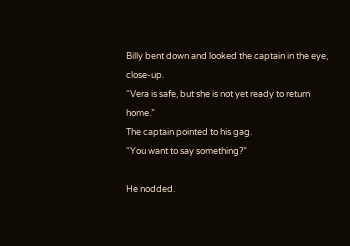Billy bent down and looked the captain in the eye, close-up.
“Vera is safe, but she is not yet ready to return home.”
The captain pointed to his gag.
“You want to say something?”

He nodded.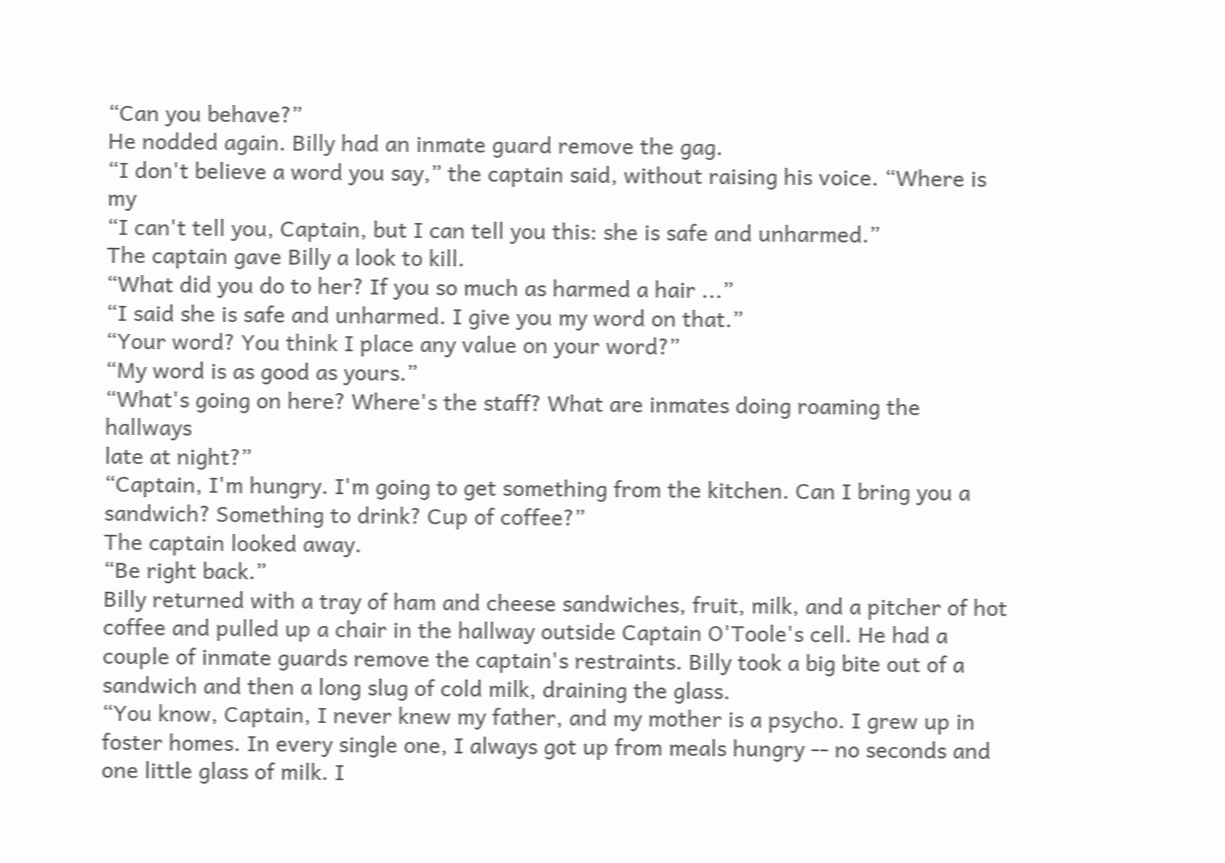“Can you behave?”
He nodded again. Billy had an inmate guard remove the gag.
“I don't believe a word you say,” the captain said, without raising his voice. “Where is my
“I can't tell you, Captain, but I can tell you this: she is safe and unharmed.”
The captain gave Billy a look to kill.
“What did you do to her? If you so much as harmed a hair ...”
“I said she is safe and unharmed. I give you my word on that.”
“Your word? You think I place any value on your word?”
“My word is as good as yours.”
“What's going on here? Where's the staff? What are inmates doing roaming the hallways
late at night?”
“Captain, I'm hungry. I'm going to get something from the kitchen. Can I bring you a
sandwich? Something to drink? Cup of coffee?”
The captain looked away.
“Be right back.”
Billy returned with a tray of ham and cheese sandwiches, fruit, milk, and a pitcher of hot
coffee and pulled up a chair in the hallway outside Captain O'Toole's cell. He had a
couple of inmate guards remove the captain's restraints. Billy took a big bite out of a
sandwich and then a long slug of cold milk, draining the glass.
“You know, Captain, I never knew my father, and my mother is a psycho. I grew up in
foster homes. In every single one, I always got up from meals hungry -- no seconds and
one little glass of milk. I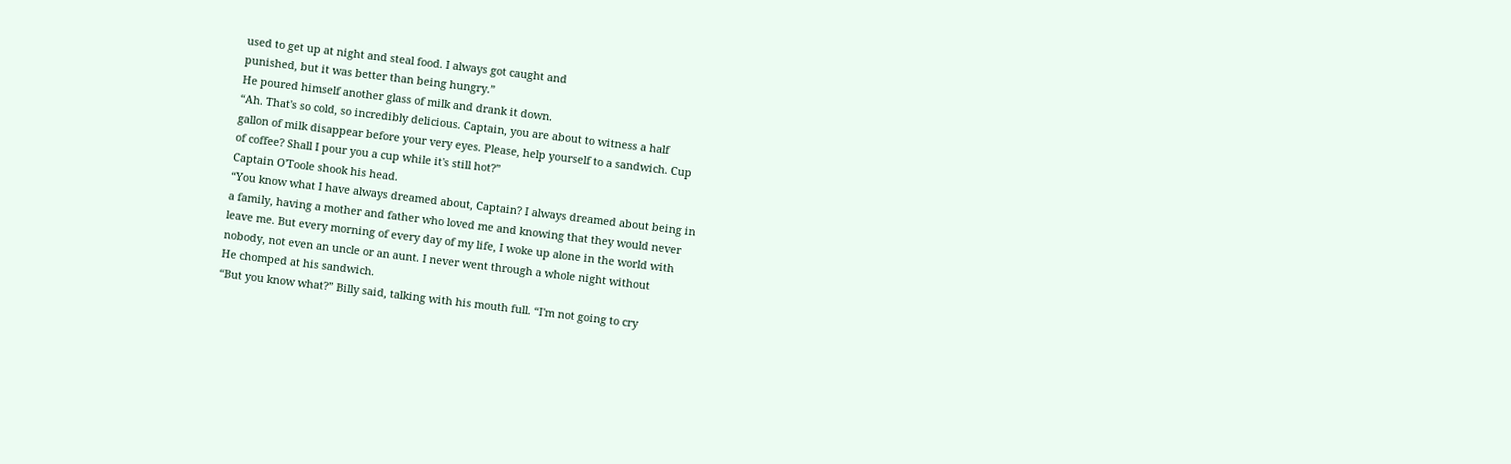used to get up at night and steal food. I always got caught and
punished, but it was better than being hungry.”
He poured himself another glass of milk and drank it down.
“Ah. That's so cold, so incredibly delicious. Captain, you are about to witness a half
gallon of milk disappear before your very eyes. Please, help yourself to a sandwich. Cup
of coffee? Shall I pour you a cup while it's still hot?”
Captain O'Toole shook his head.
“You know what I have always dreamed about, Captain? I always dreamed about being in
a family, having a mother and father who loved me and knowing that they would never
leave me. But every morning of every day of my life, I woke up alone in the world with
nobody, not even an uncle or an aunt. I never went through a whole night without
He chomped at his sandwich.
“But you know what?” Billy said, talking with his mouth full. “I'm not going to cry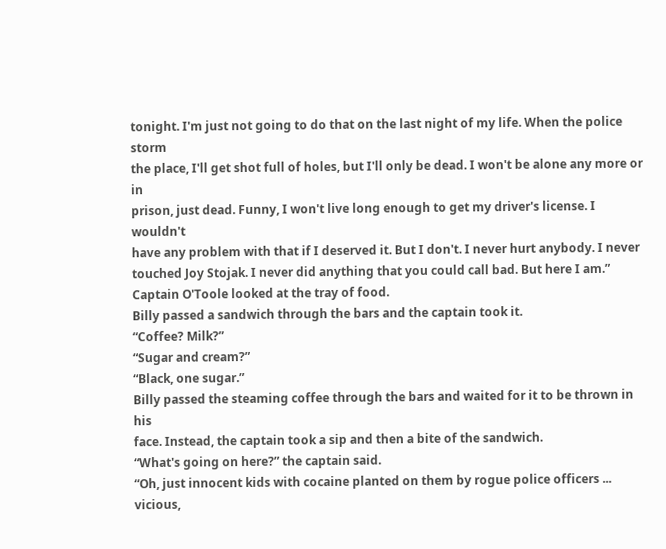tonight. I'm just not going to do that on the last night of my life. When the police storm
the place, I'll get shot full of holes, but I'll only be dead. I won't be alone any more or in
prison, just dead. Funny, I won't live long enough to get my driver's license. I wouldn't
have any problem with that if I deserved it. But I don't. I never hurt anybody. I never
touched Joy Stojak. I never did anything that you could call bad. But here I am.”
Captain O'Toole looked at the tray of food.
Billy passed a sandwich through the bars and the captain took it.
“Coffee? Milk?”
“Sugar and cream?”
“Black, one sugar.”
Billy passed the steaming coffee through the bars and waited for it to be thrown in his
face. Instead, the captain took a sip and then a bite of the sandwich.
“What's going on here?” the captain said.
“Oh, just innocent kids with cocaine planted on them by rogue police officers ... vicious,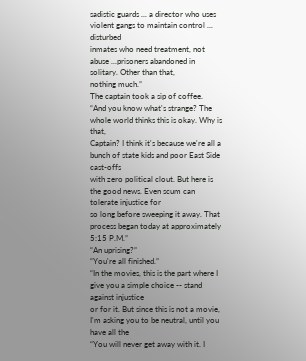sadistic guards ... a director who uses violent gangs to maintain control ... disturbed
inmates who need treatment, not abuse ...prisoners abandoned in solitary. Other than that,
nothing much.”
The captain took a sip of coffee.
“And you know what's strange? The whole world thinks this is okay. Why is that,
Captain? I think it's because we're all a bunch of state kids and poor East Side cast-offs
with zero political clout. But here is the good news. Even scum can tolerate injustice for
so long before sweeping it away. That process began today at approximately 5:15 P.M.”
“An uprising?”
“You're all finished.”
“In the movies, this is the part where I give you a simple choice -- stand against injustice
or for it. But since this is not a movie, I'm asking you to be neutral, until you have all the
“You will never get away with it. I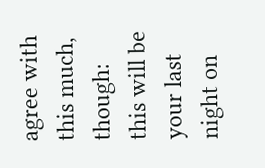agree with this much, though: this will be your last
night on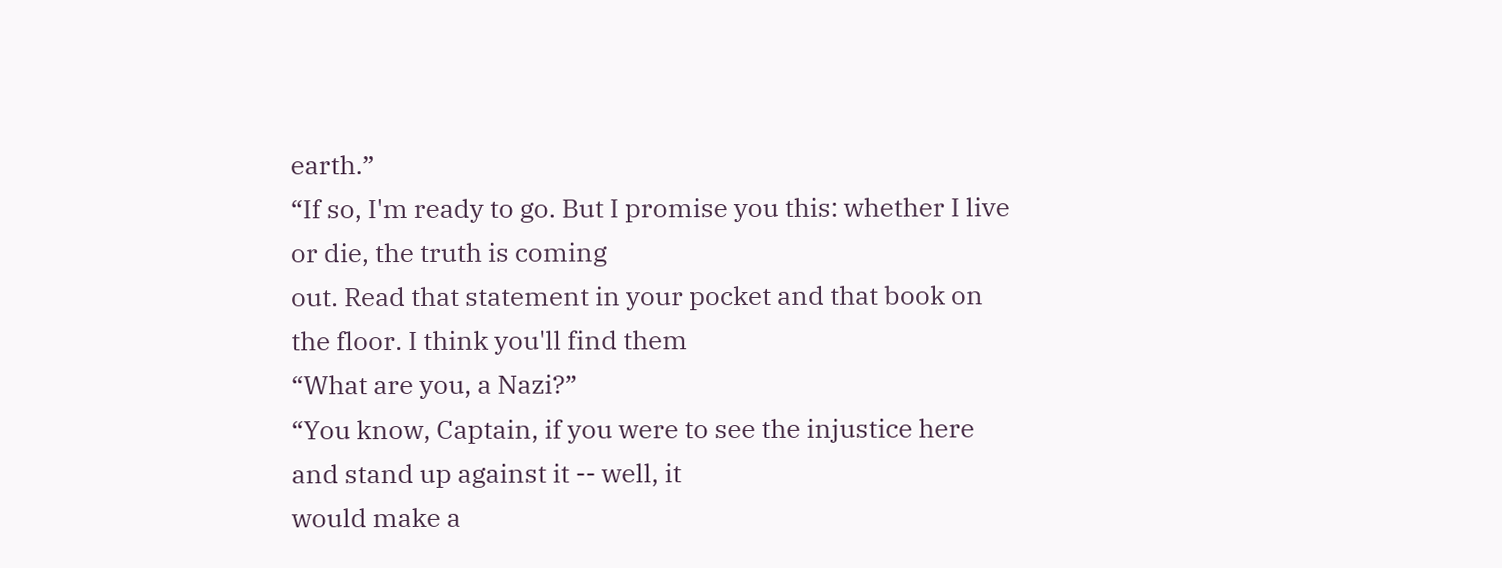earth.”
“If so, I'm ready to go. But I promise you this: whether I live or die, the truth is coming
out. Read that statement in your pocket and that book on the floor. I think you'll find them
“What are you, a Nazi?”
“You know, Captain, if you were to see the injustice here and stand up against it -- well, it
would make a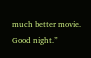much better movie. Good night.”